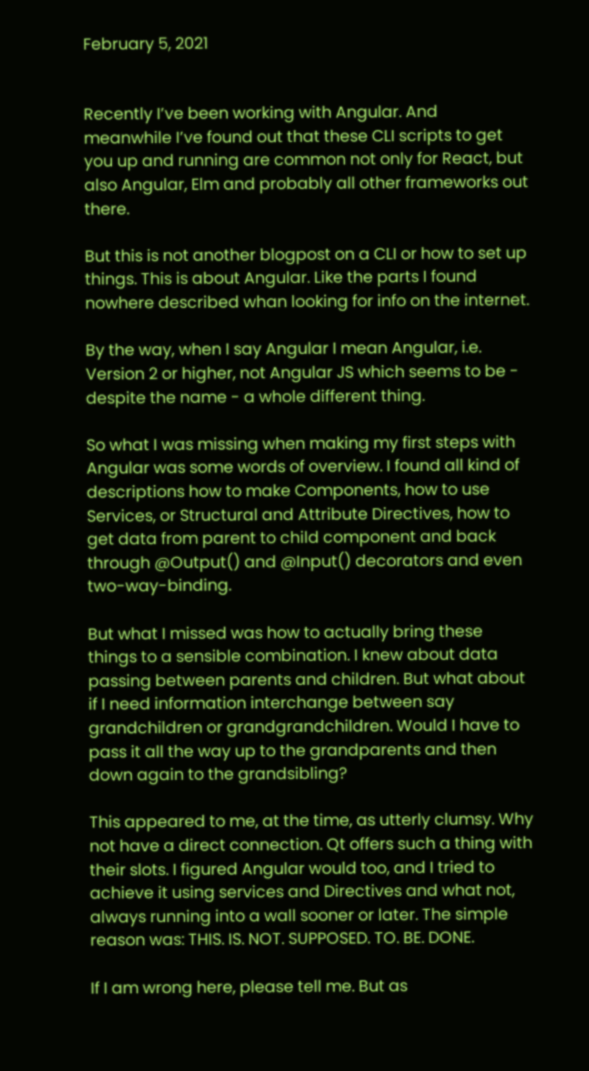February 5, 2021


Recently I’ve been working with Angular. And meanwhile I’ve found out that these CLI scripts to get you up and running are common not only for React, but also Angular, Elm and probably all other frameworks out there.

But this is not another blogpost on a CLI or how to set up things. This is about Angular. Like the parts I found nowhere described whan looking for info on the internet.

By the way, when I say Angular I mean Angular, i.e. Version 2 or higher, not Angular JS which seems to be - despite the name - a whole different thing.

So what I was missing when making my first steps with Angular was some words of overview. I found all kind of descriptions how to make Components, how to use Services, or Structural and Attribute Directives, how to get data from parent to child component and back through @Output() and @Input() decorators and even two-way-binding.

But what I missed was how to actually bring these things to a sensible combination. I knew about data passing between parents and children. But what about if I need information interchange between say grandchildren or grandgrandchildren. Would I have to pass it all the way up to the grandparents and then down again to the grandsibling?

This appeared to me, at the time, as utterly clumsy. Why not have a direct connection. Qt offers such a thing with their slots. I figured Angular would too, and I tried to achieve it using services and Directives and what not, always running into a wall sooner or later. The simple reason was: THIS. IS. NOT. SUPPOSED. TO. BE. DONE.

If I am wrong here, please tell me. But as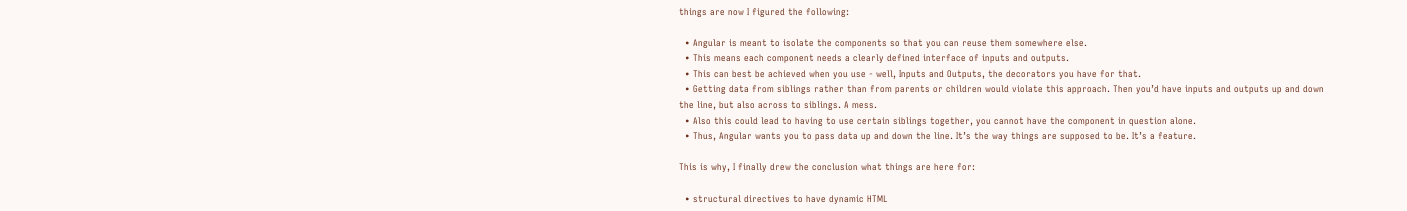things are now I figured the following:

  • Angular is meant to isolate the components so that you can reuse them somewhere else.
  • This means each component needs a clearly defined interface of inputs and outputs.
  • This can best be achieved when you use - well, Inputs and Outputs, the decorators you have for that.
  • Getting data from siblings rather than from parents or children would violate this approach. Then you’d have inputs and outputs up and down the line, but also across to siblings. A mess.
  • Also this could lead to having to use certain siblings together, you cannot have the component in question alone.
  • Thus, Angular wants you to pass data up and down the line. It’s the way things are supposed to be. It’s a feature.

This is why, I finally drew the conclusion what things are here for:

  • structural directives to have dynamic HTML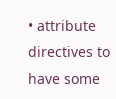• attribute directives to have some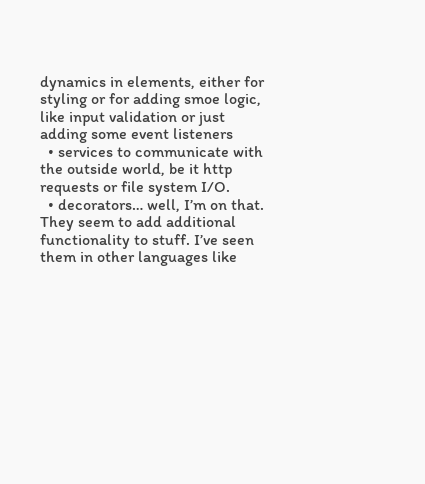dynamics in elements, either for styling or for adding smoe logic, like input validation or just adding some event listeners
  • services to communicate with the outside world, be it http requests or file system I/O.
  • decorators… well, I’m on that. They seem to add additional functionality to stuff. I’ve seen them in other languages like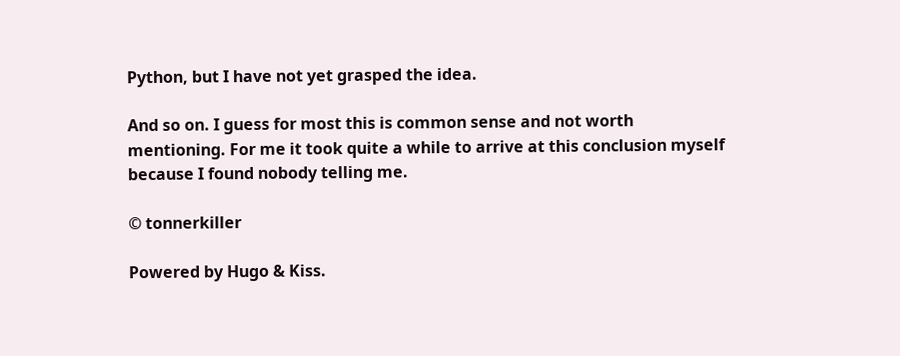Python, but I have not yet grasped the idea.

And so on. I guess for most this is common sense and not worth mentioning. For me it took quite a while to arrive at this conclusion myself because I found nobody telling me.

© tonnerkiller

Powered by Hugo & Kiss.